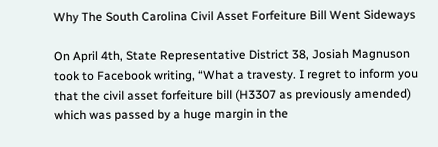Why The South Carolina Civil Asset Forfeiture Bill Went Sideways

On April 4th, State Representative District 38, Josiah Magnuson took to Facebook writing, “What a travesty. I regret to inform you that the civil asset forfeiture bill (H3307 as previously amended) which was passed by a huge margin in the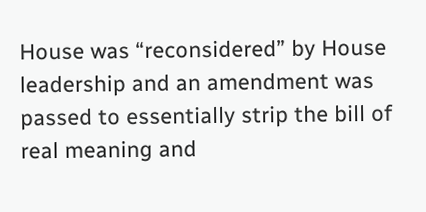House was “reconsidered” by House leadership and an amendment was passed to essentially strip the bill of real meaning and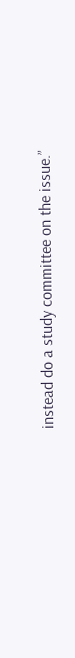instead do a study committee on the issue.”